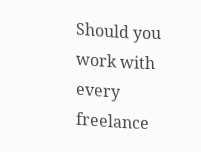Should you work with every freelance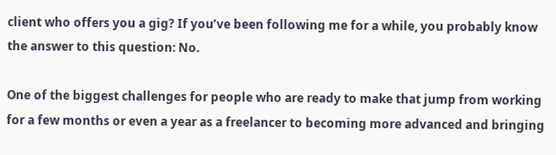client who offers you a gig? If you’ve been following me for a while, you probably know the answer to this question: No.

One of the biggest challenges for people who are ready to make that jump from working for a few months or even a year as a freelancer to becoming more advanced and bringing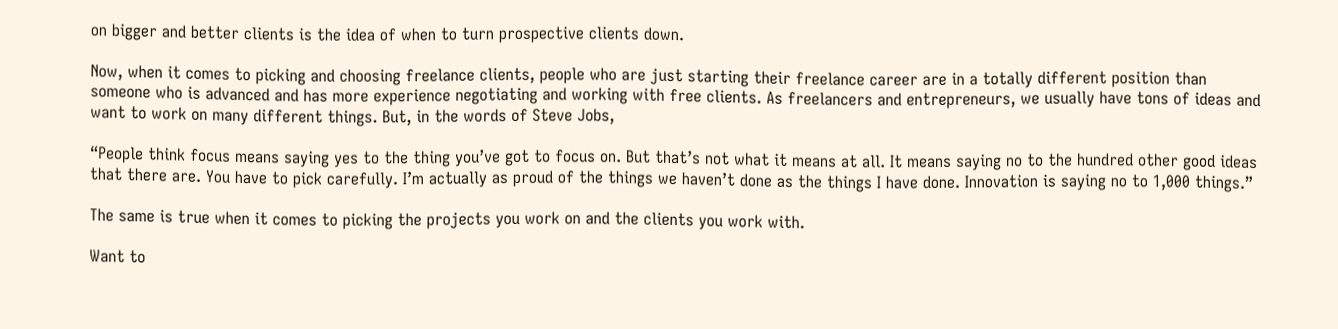on bigger and better clients is the idea of when to turn prospective clients down.

Now, when it comes to picking and choosing freelance clients, people who are just starting their freelance career are in a totally different position than someone who is advanced and has more experience negotiating and working with free clients. As freelancers and entrepreneurs, we usually have tons of ideas and want to work on many different things. But, in the words of Steve Jobs,

“People think focus means saying yes to the thing you’ve got to focus on. But that’s not what it means at all. It means saying no to the hundred other good ideas that there are. You have to pick carefully. I’m actually as proud of the things we haven’t done as the things I have done. Innovation is saying no to 1,000 things.”

The same is true when it comes to picking the projects you work on and the clients you work with.

Want to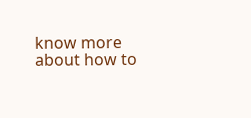know more about how to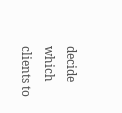decide which clients to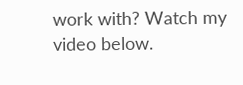work with? Watch my video below.